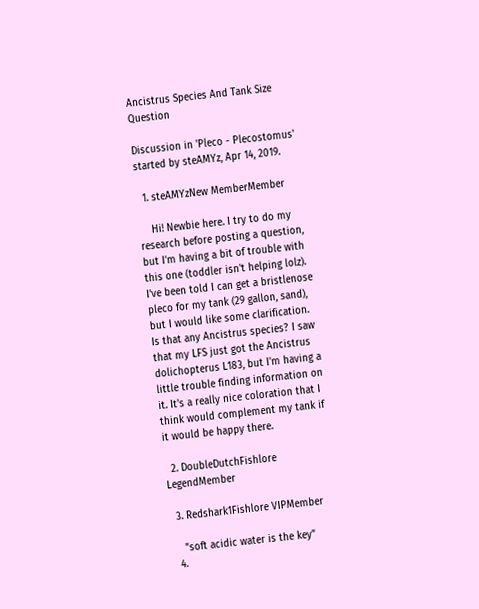Ancistrus Species And Tank Size Question

Discussion in 'Pleco - Plecostomus' started by steAMYz, Apr 14, 2019.

  1. steAMYzNew MemberMember

    Hi! Newbie here. I try to do my research before posting a question, but I'm having a bit of trouble with this one (toddler isn't helping lolz). I've been told I can get a bristlenose pleco for my tank (29 gallon, sand), but I would like some clarification. Is that any Ancistrus species? I saw that my LFS just got the Ancistrus dolichopterus L183, but I'm having a little trouble finding information on it. It's a really nice coloration that I think would complement my tank if it would be happy there.

  2. DoubleDutchFishlore LegendMember

  3. Redshark1Fishlore VIPMember

    "soft acidic water is the key"
  4.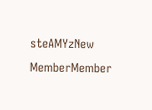steAMYzNew MemberMember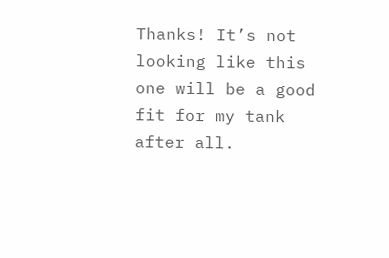Thanks! It’s not looking like this one will be a good fit for my tank after all.